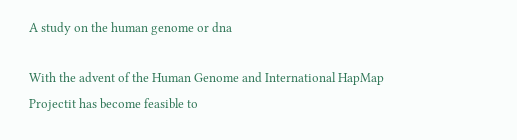A study on the human genome or dna

With the advent of the Human Genome and International HapMap Projectit has become feasible to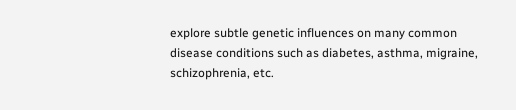explore subtle genetic influences on many common disease conditions such as diabetes, asthma, migraine, schizophrenia, etc.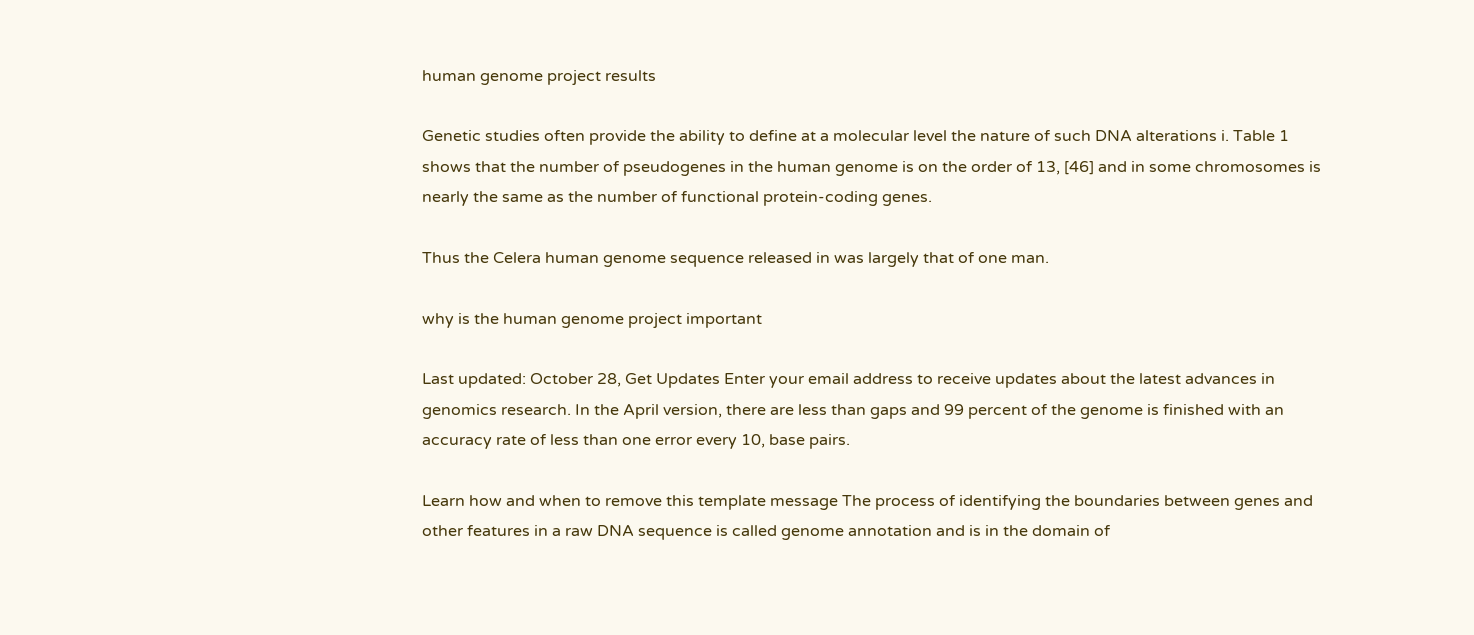human genome project results

Genetic studies often provide the ability to define at a molecular level the nature of such DNA alterations i. Table 1 shows that the number of pseudogenes in the human genome is on the order of 13, [46] and in some chromosomes is nearly the same as the number of functional protein-coding genes.

Thus the Celera human genome sequence released in was largely that of one man.

why is the human genome project important

Last updated: October 28, Get Updates Enter your email address to receive updates about the latest advances in genomics research. In the April version, there are less than gaps and 99 percent of the genome is finished with an accuracy rate of less than one error every 10, base pairs.

Learn how and when to remove this template message The process of identifying the boundaries between genes and other features in a raw DNA sequence is called genome annotation and is in the domain of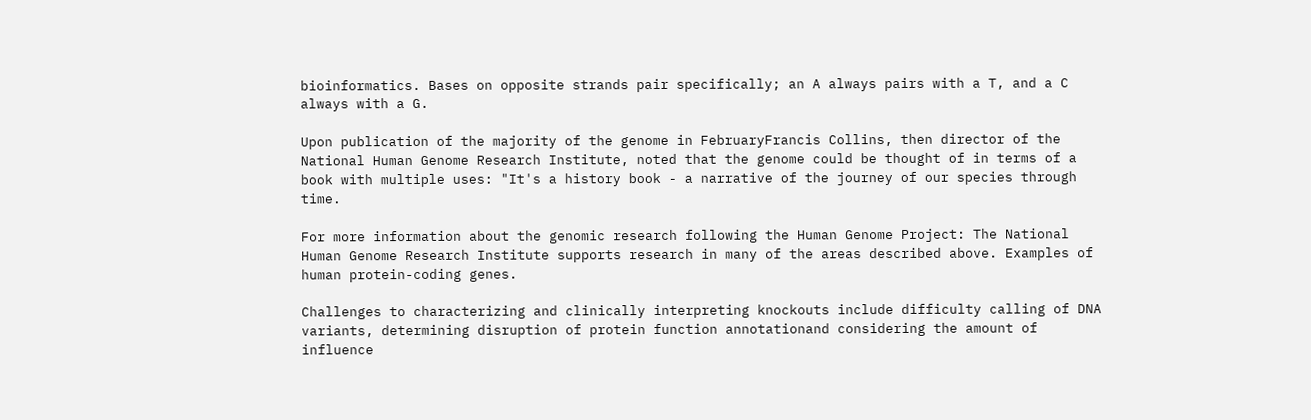bioinformatics. Bases on opposite strands pair specifically; an A always pairs with a T, and a C always with a G.

Upon publication of the majority of the genome in FebruaryFrancis Collins, then director of the National Human Genome Research Institute, noted that the genome could be thought of in terms of a book with multiple uses: "It's a history book - a narrative of the journey of our species through time.

For more information about the genomic research following the Human Genome Project: The National Human Genome Research Institute supports research in many of the areas described above. Examples of human protein-coding genes.

Challenges to characterizing and clinically interpreting knockouts include difficulty calling of DNA variants, determining disruption of protein function annotationand considering the amount of influence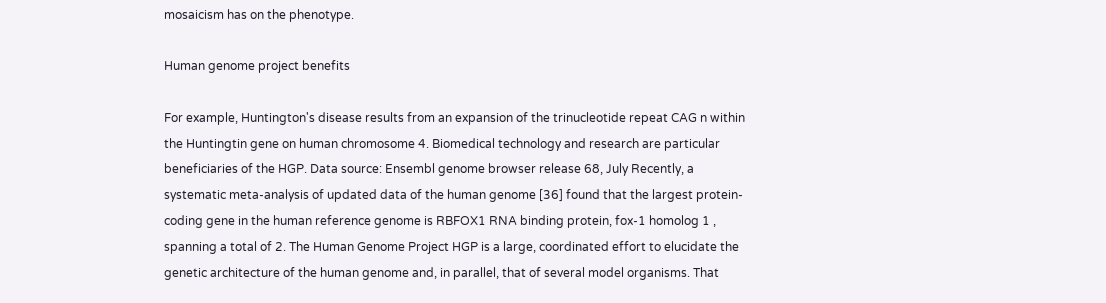mosaicism has on the phenotype.

Human genome project benefits

For example, Huntington's disease results from an expansion of the trinucleotide repeat CAG n within the Huntingtin gene on human chromosome 4. Biomedical technology and research are particular beneficiaries of the HGP. Data source: Ensembl genome browser release 68, July Recently, a systematic meta-analysis of updated data of the human genome [36] found that the largest protein-coding gene in the human reference genome is RBFOX1 RNA binding protein, fox-1 homolog 1 , spanning a total of 2. The Human Genome Project HGP is a large, coordinated effort to elucidate the genetic architecture of the human genome and, in parallel, that of several model organisms. That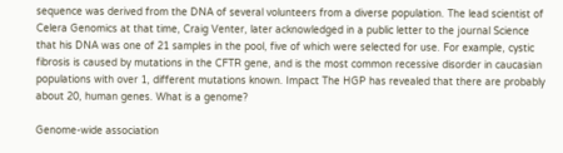sequence was derived from the DNA of several volunteers from a diverse population. The lead scientist of Celera Genomics at that time, Craig Venter, later acknowledged in a public letter to the journal Science that his DNA was one of 21 samples in the pool, five of which were selected for use. For example, cystic fibrosis is caused by mutations in the CFTR gene, and is the most common recessive disorder in caucasian populations with over 1, different mutations known. Impact The HGP has revealed that there are probably about 20, human genes. What is a genome?

Genome-wide association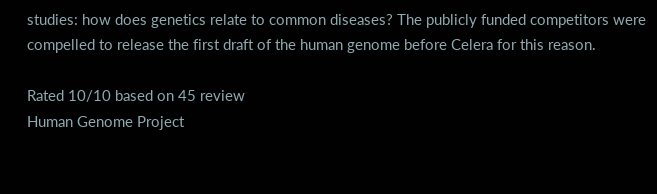studies: how does genetics relate to common diseases? The publicly funded competitors were compelled to release the first draft of the human genome before Celera for this reason.

Rated 10/10 based on 45 review
Human Genome Project